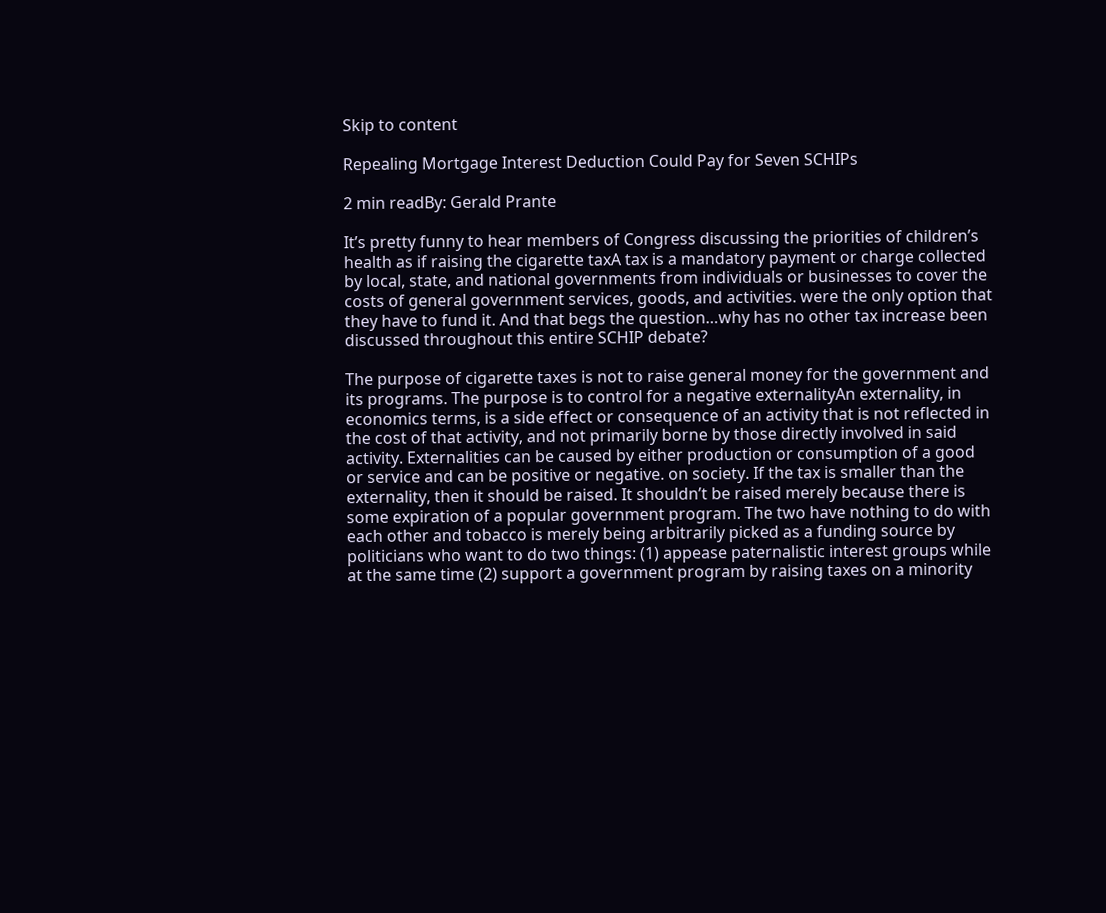Skip to content

Repealing Mortgage Interest Deduction Could Pay for Seven SCHIPs

2 min readBy: Gerald Prante

It’s pretty funny to hear members of Congress discussing the priorities of children’s health as if raising the cigarette taxA tax is a mandatory payment or charge collected by local, state, and national governments from individuals or businesses to cover the costs of general government services, goods, and activities. were the only option that they have to fund it. And that begs the question…why has no other tax increase been discussed throughout this entire SCHIP debate?

The purpose of cigarette taxes is not to raise general money for the government and its programs. The purpose is to control for a negative externalityAn externality, in economics terms, is a side effect or consequence of an activity that is not reflected in the cost of that activity, and not primarily borne by those directly involved in said activity. Externalities can be caused by either production or consumption of a good or service and can be positive or negative. on society. If the tax is smaller than the externality, then it should be raised. It shouldn’t be raised merely because there is some expiration of a popular government program. The two have nothing to do with each other and tobacco is merely being arbitrarily picked as a funding source by politicians who want to do two things: (1) appease paternalistic interest groups while at the same time (2) support a government program by raising taxes on a minority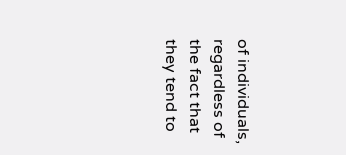of individuals, regardless of the fact that they tend to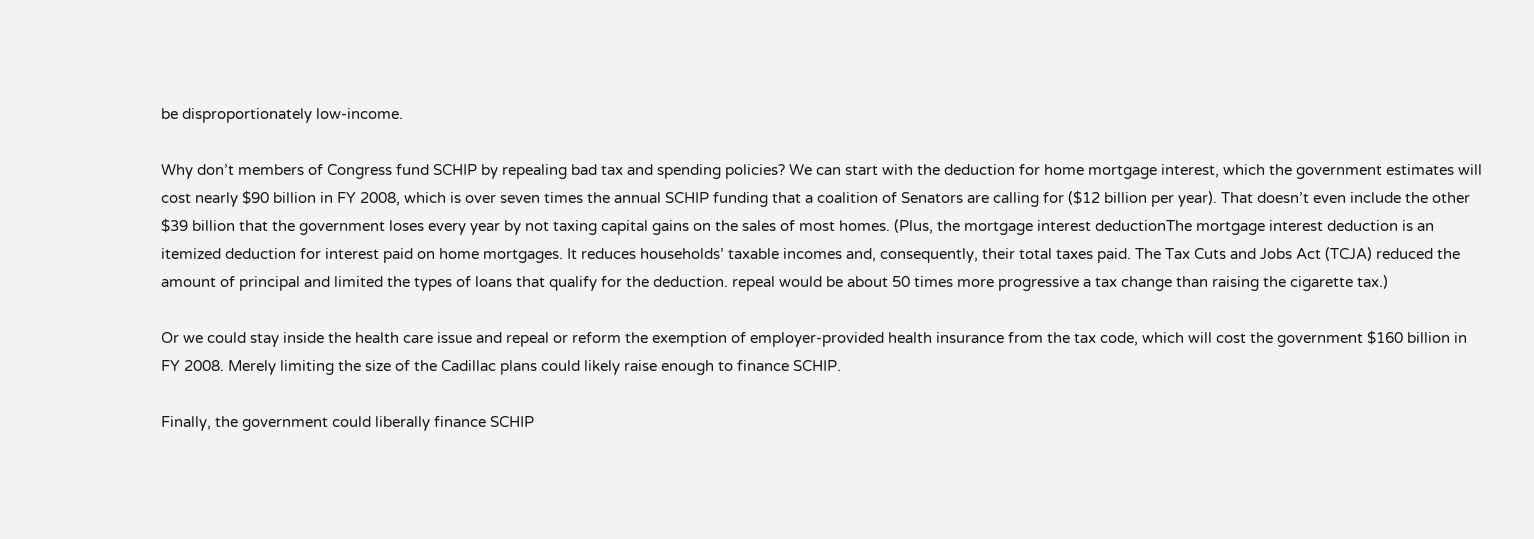be disproportionately low-income.

Why don’t members of Congress fund SCHIP by repealing bad tax and spending policies? We can start with the deduction for home mortgage interest, which the government estimates will cost nearly $90 billion in FY 2008, which is over seven times the annual SCHIP funding that a coalition of Senators are calling for ($12 billion per year). That doesn’t even include the other $39 billion that the government loses every year by not taxing capital gains on the sales of most homes. (Plus, the mortgage interest deductionThe mortgage interest deduction is an itemized deduction for interest paid on home mortgages. It reduces households’ taxable incomes and, consequently, their total taxes paid. The Tax Cuts and Jobs Act (TCJA) reduced the amount of principal and limited the types of loans that qualify for the deduction. repeal would be about 50 times more progressive a tax change than raising the cigarette tax.)

Or we could stay inside the health care issue and repeal or reform the exemption of employer-provided health insurance from the tax code, which will cost the government $160 billion in FY 2008. Merely limiting the size of the Cadillac plans could likely raise enough to finance SCHIP.

Finally, the government could liberally finance SCHIP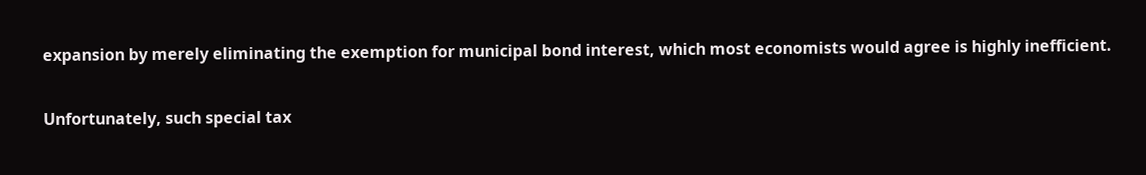expansion by merely eliminating the exemption for municipal bond interest, which most economists would agree is highly inefficient.

Unfortunately, such special tax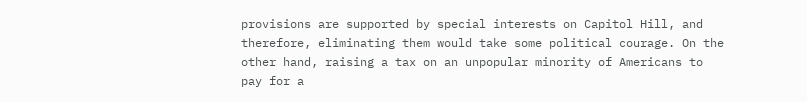provisions are supported by special interests on Capitol Hill, and therefore, eliminating them would take some political courage. On the other hand, raising a tax on an unpopular minority of Americans to pay for a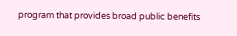program that provides broad public benefits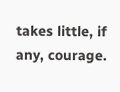takes little, if any, courage.